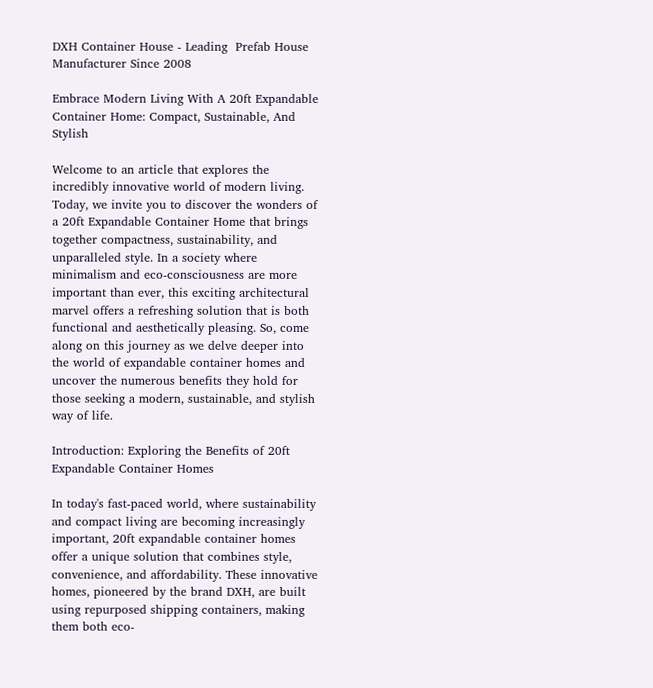DXH Container House - Leading  Prefab House Manufacturer Since 2008

Embrace Modern Living With A 20ft Expandable Container Home: Compact, Sustainable, And Stylish

Welcome to an article that explores the incredibly innovative world of modern living. Today, we invite you to discover the wonders of a 20ft Expandable Container Home that brings together compactness, sustainability, and unparalleled style. In a society where minimalism and eco-consciousness are more important than ever, this exciting architectural marvel offers a refreshing solution that is both functional and aesthetically pleasing. So, come along on this journey as we delve deeper into the world of expandable container homes and uncover the numerous benefits they hold for those seeking a modern, sustainable, and stylish way of life.

Introduction: Exploring the Benefits of 20ft Expandable Container Homes

In today's fast-paced world, where sustainability and compact living are becoming increasingly important, 20ft expandable container homes offer a unique solution that combines style, convenience, and affordability. These innovative homes, pioneered by the brand DXH, are built using repurposed shipping containers, making them both eco-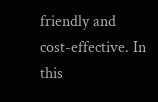friendly and cost-effective. In this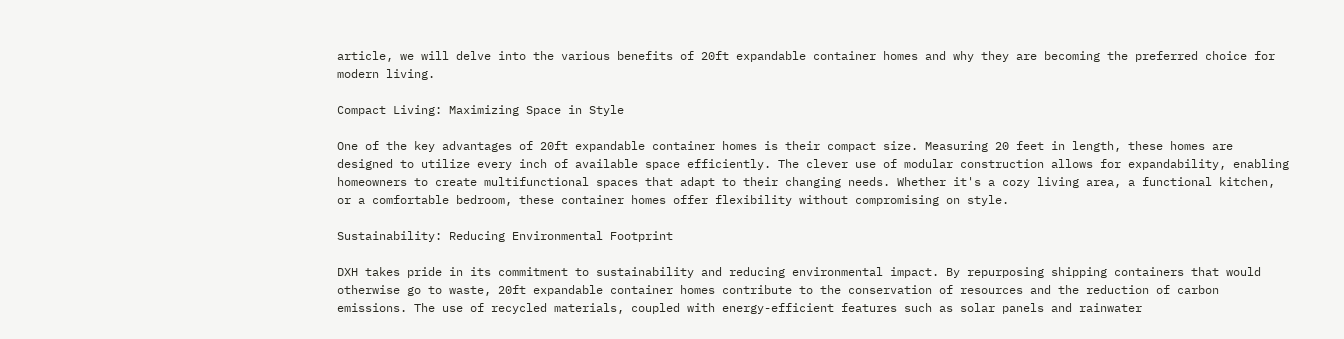article, we will delve into the various benefits of 20ft expandable container homes and why they are becoming the preferred choice for modern living.

Compact Living: Maximizing Space in Style

One of the key advantages of 20ft expandable container homes is their compact size. Measuring 20 feet in length, these homes are designed to utilize every inch of available space efficiently. The clever use of modular construction allows for expandability, enabling homeowners to create multifunctional spaces that adapt to their changing needs. Whether it's a cozy living area, a functional kitchen, or a comfortable bedroom, these container homes offer flexibility without compromising on style.

Sustainability: Reducing Environmental Footprint

DXH takes pride in its commitment to sustainability and reducing environmental impact. By repurposing shipping containers that would otherwise go to waste, 20ft expandable container homes contribute to the conservation of resources and the reduction of carbon emissions. The use of recycled materials, coupled with energy-efficient features such as solar panels and rainwater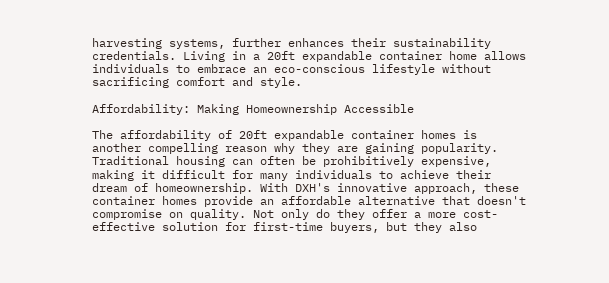harvesting systems, further enhances their sustainability credentials. Living in a 20ft expandable container home allows individuals to embrace an eco-conscious lifestyle without sacrificing comfort and style.

Affordability: Making Homeownership Accessible

The affordability of 20ft expandable container homes is another compelling reason why they are gaining popularity. Traditional housing can often be prohibitively expensive, making it difficult for many individuals to achieve their dream of homeownership. With DXH's innovative approach, these container homes provide an affordable alternative that doesn't compromise on quality. Not only do they offer a more cost-effective solution for first-time buyers, but they also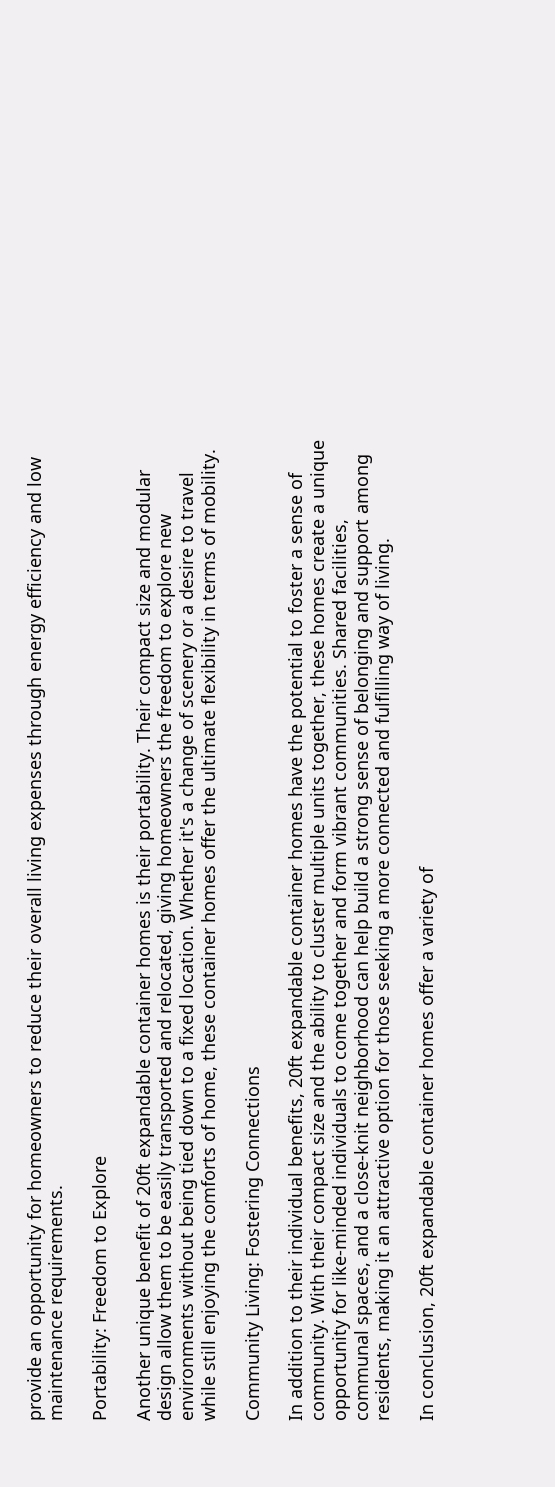provide an opportunity for homeowners to reduce their overall living expenses through energy efficiency and low maintenance requirements.

Portability: Freedom to Explore

Another unique benefit of 20ft expandable container homes is their portability. Their compact size and modular design allow them to be easily transported and relocated, giving homeowners the freedom to explore new environments without being tied down to a fixed location. Whether it's a change of scenery or a desire to travel while still enjoying the comforts of home, these container homes offer the ultimate flexibility in terms of mobility.

Community Living: Fostering Connections

In addition to their individual benefits, 20ft expandable container homes have the potential to foster a sense of community. With their compact size and the ability to cluster multiple units together, these homes create a unique opportunity for like-minded individuals to come together and form vibrant communities. Shared facilities, communal spaces, and a close-knit neighborhood can help build a strong sense of belonging and support among residents, making it an attractive option for those seeking a more connected and fulfilling way of living.

In conclusion, 20ft expandable container homes offer a variety of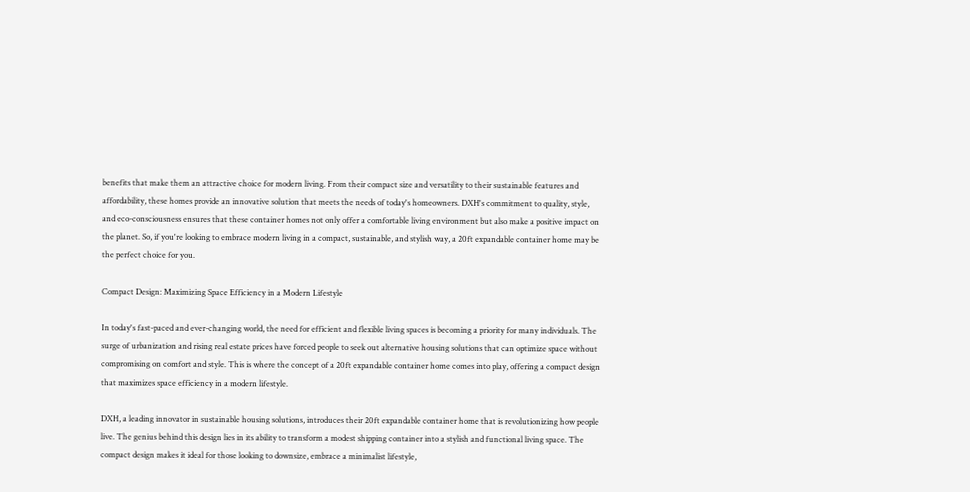benefits that make them an attractive choice for modern living. From their compact size and versatility to their sustainable features and affordability, these homes provide an innovative solution that meets the needs of today's homeowners. DXH's commitment to quality, style, and eco-consciousness ensures that these container homes not only offer a comfortable living environment but also make a positive impact on the planet. So, if you're looking to embrace modern living in a compact, sustainable, and stylish way, a 20ft expandable container home may be the perfect choice for you.

Compact Design: Maximizing Space Efficiency in a Modern Lifestyle

In today's fast-paced and ever-changing world, the need for efficient and flexible living spaces is becoming a priority for many individuals. The surge of urbanization and rising real estate prices have forced people to seek out alternative housing solutions that can optimize space without compromising on comfort and style. This is where the concept of a 20ft expandable container home comes into play, offering a compact design that maximizes space efficiency in a modern lifestyle.

DXH, a leading innovator in sustainable housing solutions, introduces their 20ft expandable container home that is revolutionizing how people live. The genius behind this design lies in its ability to transform a modest shipping container into a stylish and functional living space. The compact design makes it ideal for those looking to downsize, embrace a minimalist lifestyle,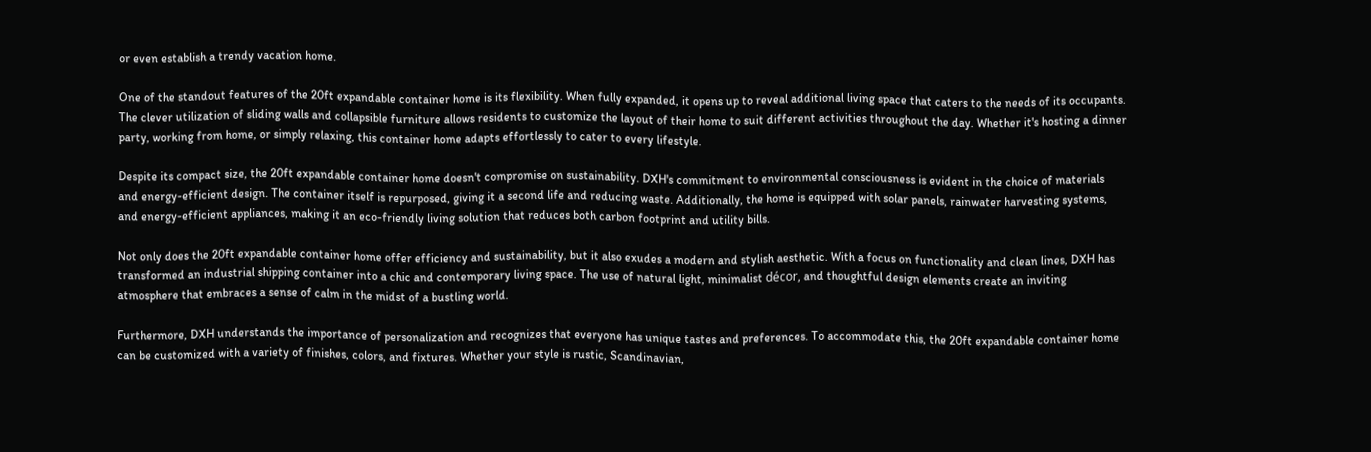or even establish a trendy vacation home.

One of the standout features of the 20ft expandable container home is its flexibility. When fully expanded, it opens up to reveal additional living space that caters to the needs of its occupants. The clever utilization of sliding walls and collapsible furniture allows residents to customize the layout of their home to suit different activities throughout the day. Whether it's hosting a dinner party, working from home, or simply relaxing, this container home adapts effortlessly to cater to every lifestyle.

Despite its compact size, the 20ft expandable container home doesn't compromise on sustainability. DXH's commitment to environmental consciousness is evident in the choice of materials and energy-efficient design. The container itself is repurposed, giving it a second life and reducing waste. Additionally, the home is equipped with solar panels, rainwater harvesting systems, and energy-efficient appliances, making it an eco-friendly living solution that reduces both carbon footprint and utility bills.

Not only does the 20ft expandable container home offer efficiency and sustainability, but it also exudes a modern and stylish aesthetic. With a focus on functionality and clean lines, DXH has transformed an industrial shipping container into a chic and contemporary living space. The use of natural light, minimalist décor, and thoughtful design elements create an inviting atmosphere that embraces a sense of calm in the midst of a bustling world.

Furthermore, DXH understands the importance of personalization and recognizes that everyone has unique tastes and preferences. To accommodate this, the 20ft expandable container home can be customized with a variety of finishes, colors, and fixtures. Whether your style is rustic, Scandinavian,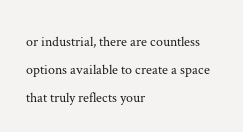or industrial, there are countless options available to create a space that truly reflects your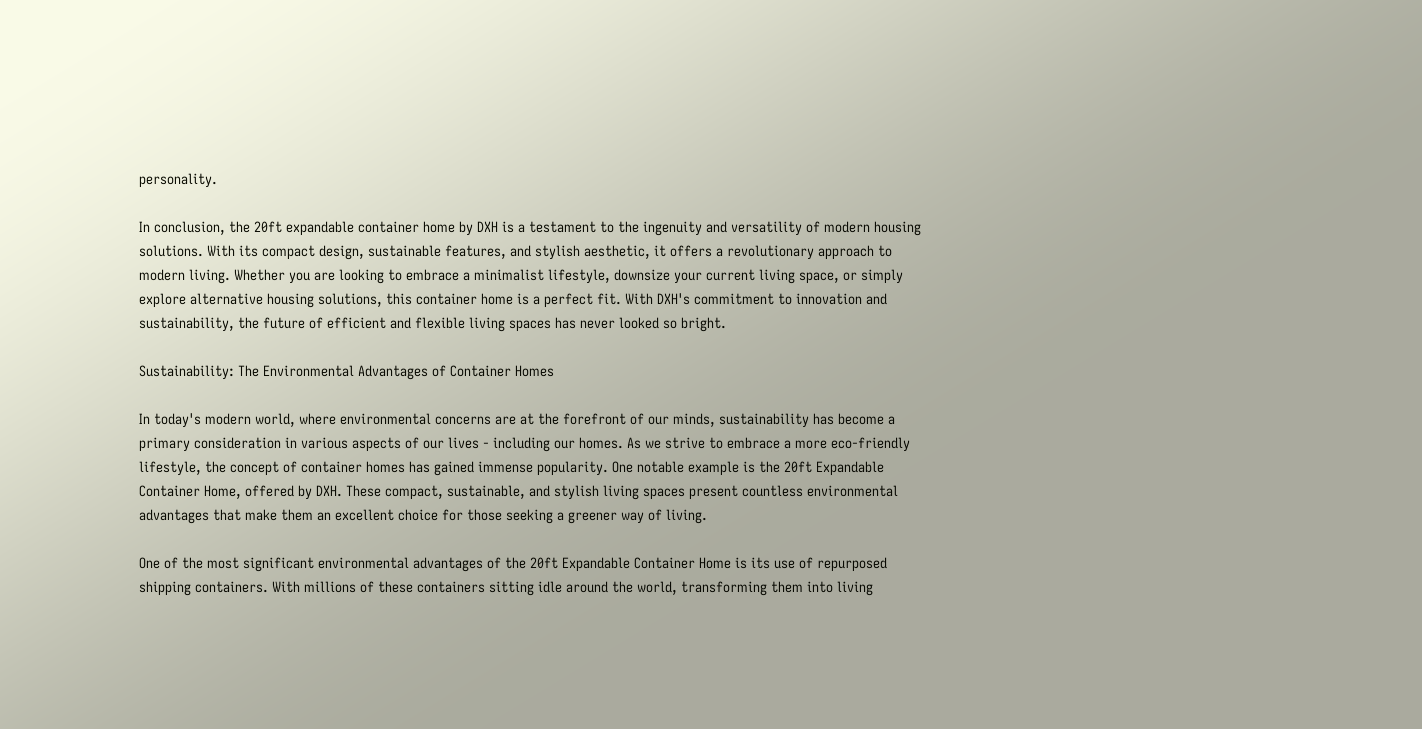personality.

In conclusion, the 20ft expandable container home by DXH is a testament to the ingenuity and versatility of modern housing solutions. With its compact design, sustainable features, and stylish aesthetic, it offers a revolutionary approach to modern living. Whether you are looking to embrace a minimalist lifestyle, downsize your current living space, or simply explore alternative housing solutions, this container home is a perfect fit. With DXH's commitment to innovation and sustainability, the future of efficient and flexible living spaces has never looked so bright.

Sustainability: The Environmental Advantages of Container Homes

In today's modern world, where environmental concerns are at the forefront of our minds, sustainability has become a primary consideration in various aspects of our lives - including our homes. As we strive to embrace a more eco-friendly lifestyle, the concept of container homes has gained immense popularity. One notable example is the 20ft Expandable Container Home, offered by DXH. These compact, sustainable, and stylish living spaces present countless environmental advantages that make them an excellent choice for those seeking a greener way of living.

One of the most significant environmental advantages of the 20ft Expandable Container Home is its use of repurposed shipping containers. With millions of these containers sitting idle around the world, transforming them into living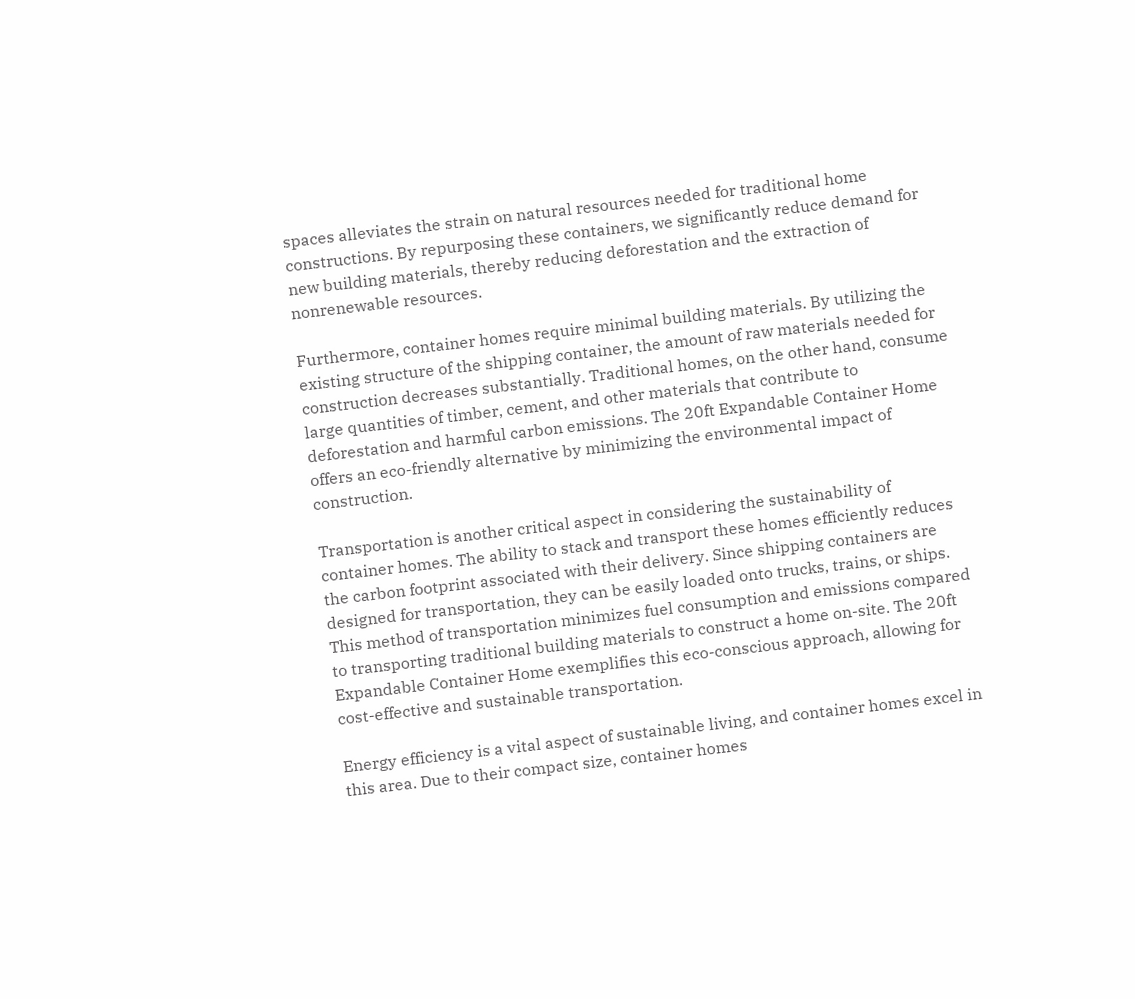spaces alleviates the strain on natural resources needed for traditional home constructions. By repurposing these containers, we significantly reduce demand for new building materials, thereby reducing deforestation and the extraction of nonrenewable resources.

Furthermore, container homes require minimal building materials. By utilizing the existing structure of the shipping container, the amount of raw materials needed for construction decreases substantially. Traditional homes, on the other hand, consume large quantities of timber, cement, and other materials that contribute to deforestation and harmful carbon emissions. The 20ft Expandable Container Home offers an eco-friendly alternative by minimizing the environmental impact of construction.

Transportation is another critical aspect in considering the sustainability of container homes. The ability to stack and transport these homes efficiently reduces the carbon footprint associated with their delivery. Since shipping containers are designed for transportation, they can be easily loaded onto trucks, trains, or ships. This method of transportation minimizes fuel consumption and emissions compared to transporting traditional building materials to construct a home on-site. The 20ft Expandable Container Home exemplifies this eco-conscious approach, allowing for cost-effective and sustainable transportation.

Energy efficiency is a vital aspect of sustainable living, and container homes excel in this area. Due to their compact size, container homes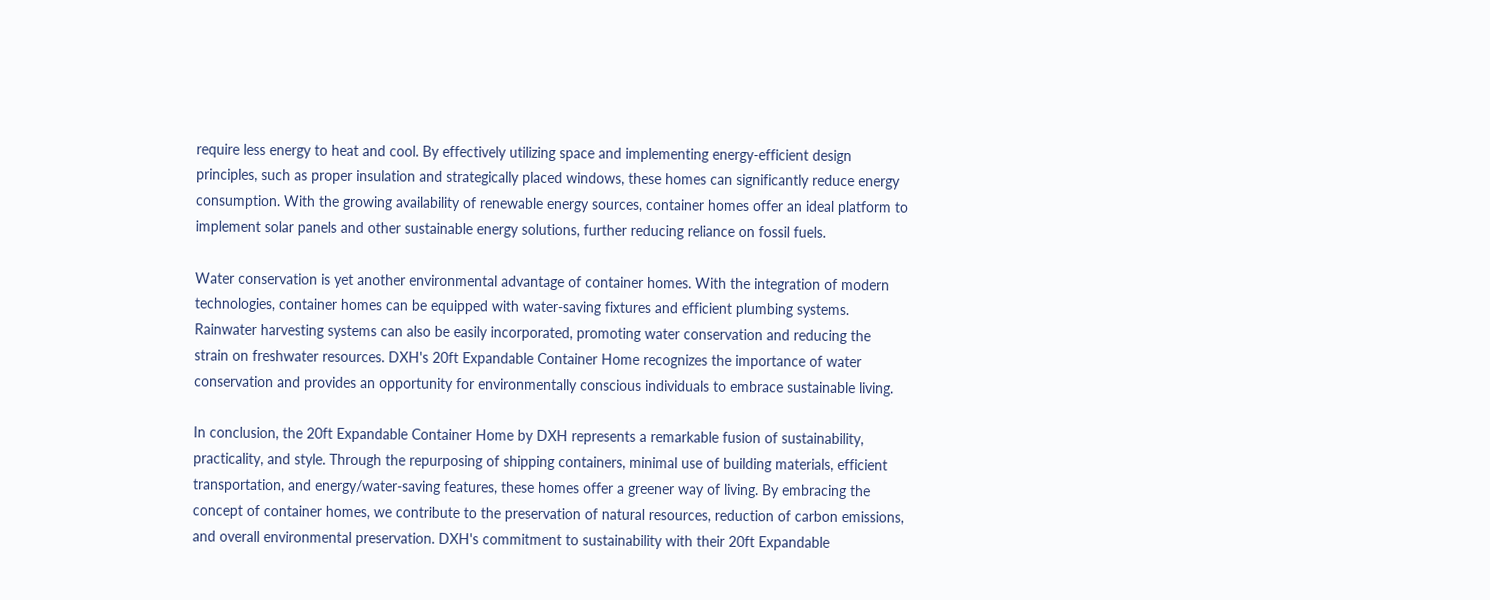require less energy to heat and cool. By effectively utilizing space and implementing energy-efficient design principles, such as proper insulation and strategically placed windows, these homes can significantly reduce energy consumption. With the growing availability of renewable energy sources, container homes offer an ideal platform to implement solar panels and other sustainable energy solutions, further reducing reliance on fossil fuels.

Water conservation is yet another environmental advantage of container homes. With the integration of modern technologies, container homes can be equipped with water-saving fixtures and efficient plumbing systems. Rainwater harvesting systems can also be easily incorporated, promoting water conservation and reducing the strain on freshwater resources. DXH's 20ft Expandable Container Home recognizes the importance of water conservation and provides an opportunity for environmentally conscious individuals to embrace sustainable living.

In conclusion, the 20ft Expandable Container Home by DXH represents a remarkable fusion of sustainability, practicality, and style. Through the repurposing of shipping containers, minimal use of building materials, efficient transportation, and energy/water-saving features, these homes offer a greener way of living. By embracing the concept of container homes, we contribute to the preservation of natural resources, reduction of carbon emissions, and overall environmental preservation. DXH's commitment to sustainability with their 20ft Expandable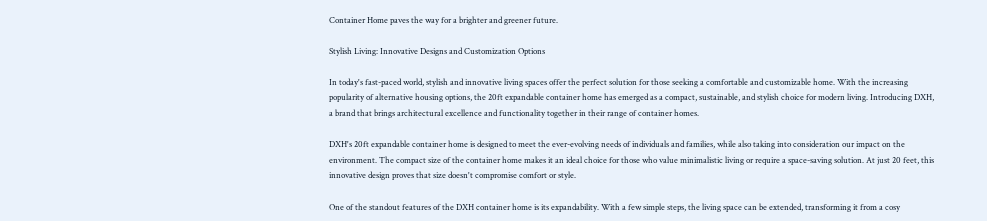Container Home paves the way for a brighter and greener future.

Stylish Living: Innovative Designs and Customization Options

In today's fast-paced world, stylish and innovative living spaces offer the perfect solution for those seeking a comfortable and customizable home. With the increasing popularity of alternative housing options, the 20ft expandable container home has emerged as a compact, sustainable, and stylish choice for modern living. Introducing DXH, a brand that brings architectural excellence and functionality together in their range of container homes.

DXH's 20ft expandable container home is designed to meet the ever-evolving needs of individuals and families, while also taking into consideration our impact on the environment. The compact size of the container home makes it an ideal choice for those who value minimalistic living or require a space-saving solution. At just 20 feet, this innovative design proves that size doesn't compromise comfort or style.

One of the standout features of the DXH container home is its expandability. With a few simple steps, the living space can be extended, transforming it from a cosy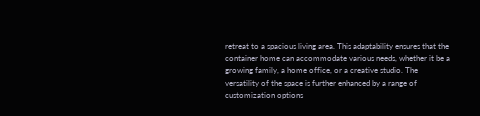retreat to a spacious living area. This adaptability ensures that the container home can accommodate various needs, whether it be a growing family, a home office, or a creative studio. The versatility of the space is further enhanced by a range of customization options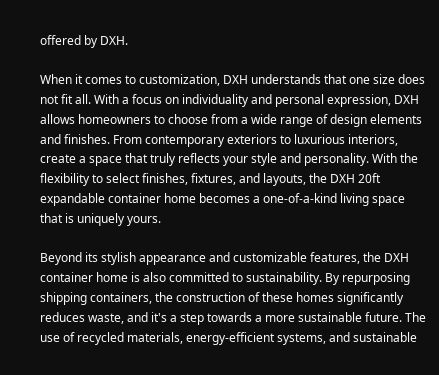offered by DXH.

When it comes to customization, DXH understands that one size does not fit all. With a focus on individuality and personal expression, DXH allows homeowners to choose from a wide range of design elements and finishes. From contemporary exteriors to luxurious interiors, create a space that truly reflects your style and personality. With the flexibility to select finishes, fixtures, and layouts, the DXH 20ft expandable container home becomes a one-of-a-kind living space that is uniquely yours.

Beyond its stylish appearance and customizable features, the DXH container home is also committed to sustainability. By repurposing shipping containers, the construction of these homes significantly reduces waste, and it's a step towards a more sustainable future. The use of recycled materials, energy-efficient systems, and sustainable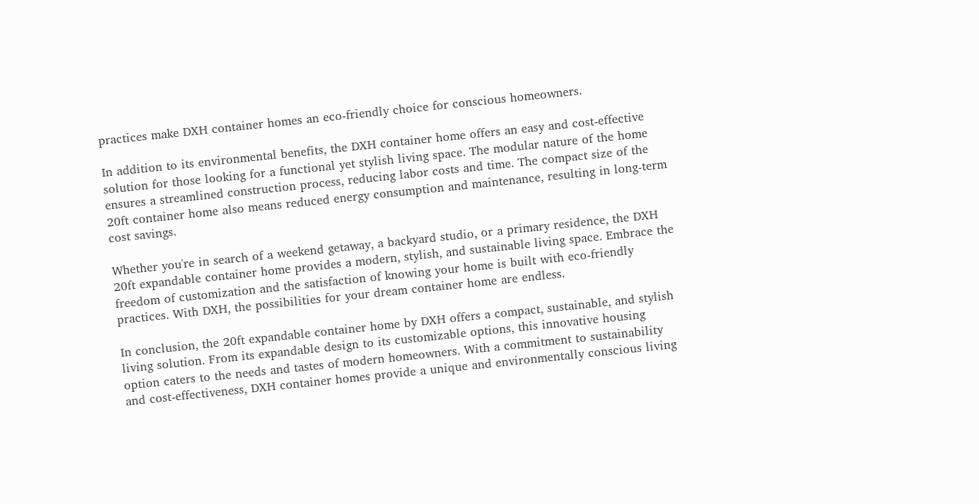practices make DXH container homes an eco-friendly choice for conscious homeowners.

In addition to its environmental benefits, the DXH container home offers an easy and cost-effective solution for those looking for a functional yet stylish living space. The modular nature of the home ensures a streamlined construction process, reducing labor costs and time. The compact size of the 20ft container home also means reduced energy consumption and maintenance, resulting in long-term cost savings.

Whether you're in search of a weekend getaway, a backyard studio, or a primary residence, the DXH 20ft expandable container home provides a modern, stylish, and sustainable living space. Embrace the freedom of customization and the satisfaction of knowing your home is built with eco-friendly practices. With DXH, the possibilities for your dream container home are endless.

In conclusion, the 20ft expandable container home by DXH offers a compact, sustainable, and stylish living solution. From its expandable design to its customizable options, this innovative housing option caters to the needs and tastes of modern homeowners. With a commitment to sustainability and cost-effectiveness, DXH container homes provide a unique and environmentally conscious living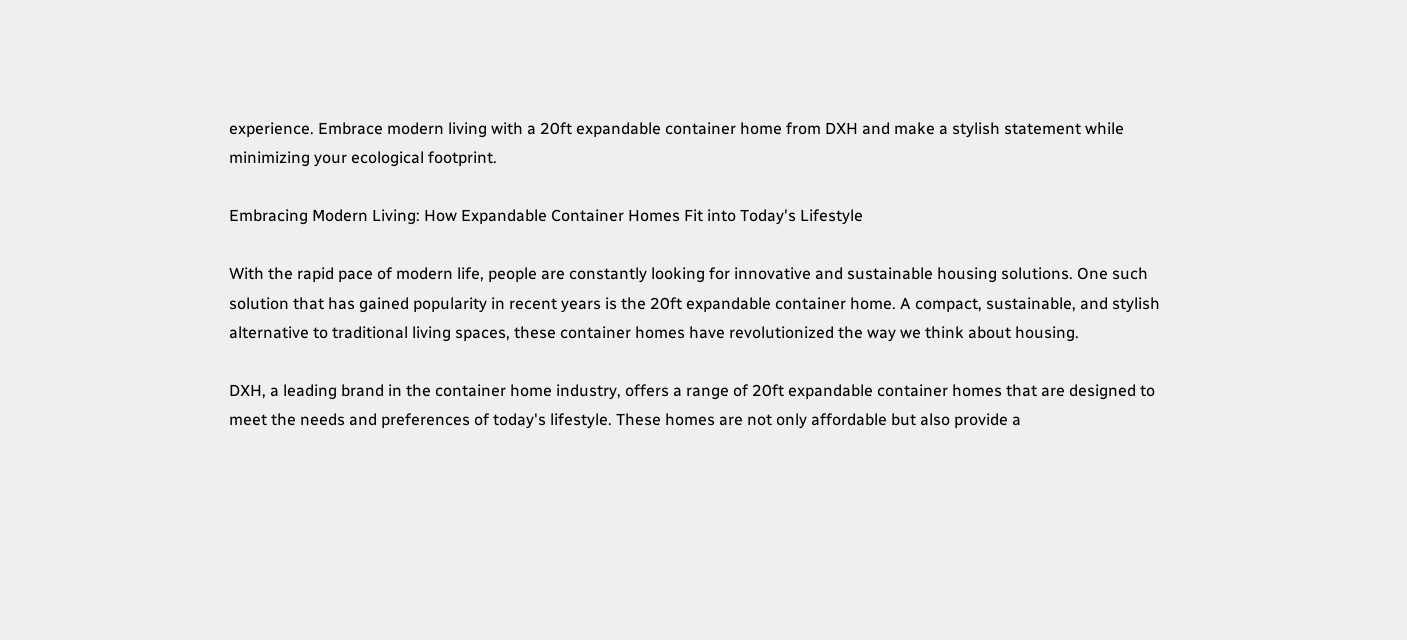experience. Embrace modern living with a 20ft expandable container home from DXH and make a stylish statement while minimizing your ecological footprint.

Embracing Modern Living: How Expandable Container Homes Fit into Today's Lifestyle

With the rapid pace of modern life, people are constantly looking for innovative and sustainable housing solutions. One such solution that has gained popularity in recent years is the 20ft expandable container home. A compact, sustainable, and stylish alternative to traditional living spaces, these container homes have revolutionized the way we think about housing.

DXH, a leading brand in the container home industry, offers a range of 20ft expandable container homes that are designed to meet the needs and preferences of today's lifestyle. These homes are not only affordable but also provide a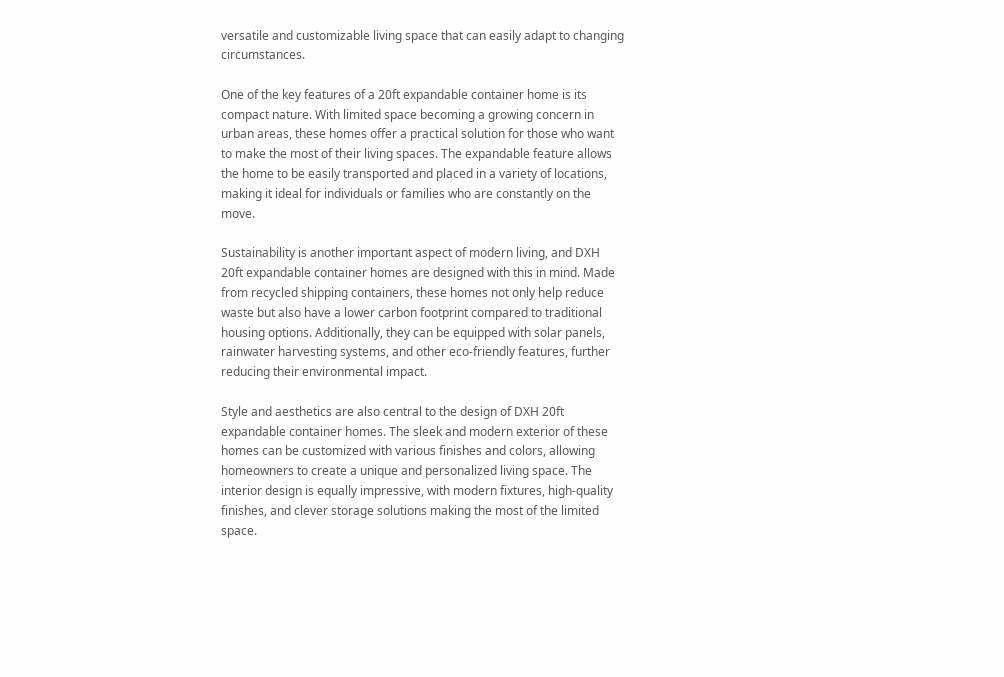versatile and customizable living space that can easily adapt to changing circumstances.

One of the key features of a 20ft expandable container home is its compact nature. With limited space becoming a growing concern in urban areas, these homes offer a practical solution for those who want to make the most of their living spaces. The expandable feature allows the home to be easily transported and placed in a variety of locations, making it ideal for individuals or families who are constantly on the move.

Sustainability is another important aspect of modern living, and DXH 20ft expandable container homes are designed with this in mind. Made from recycled shipping containers, these homes not only help reduce waste but also have a lower carbon footprint compared to traditional housing options. Additionally, they can be equipped with solar panels, rainwater harvesting systems, and other eco-friendly features, further reducing their environmental impact.

Style and aesthetics are also central to the design of DXH 20ft expandable container homes. The sleek and modern exterior of these homes can be customized with various finishes and colors, allowing homeowners to create a unique and personalized living space. The interior design is equally impressive, with modern fixtures, high-quality finishes, and clever storage solutions making the most of the limited space.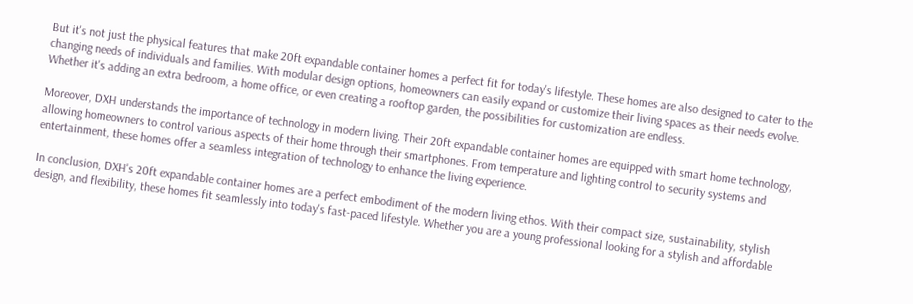But it's not just the physical features that make 20ft expandable container homes a perfect fit for today's lifestyle. These homes are also designed to cater to the changing needs of individuals and families. With modular design options, homeowners can easily expand or customize their living spaces as their needs evolve. Whether it's adding an extra bedroom, a home office, or even creating a rooftop garden, the possibilities for customization are endless.

Moreover, DXH understands the importance of technology in modern living. Their 20ft expandable container homes are equipped with smart home technology, allowing homeowners to control various aspects of their home through their smartphones. From temperature and lighting control to security systems and entertainment, these homes offer a seamless integration of technology to enhance the living experience.

In conclusion, DXH's 20ft expandable container homes are a perfect embodiment of the modern living ethos. With their compact size, sustainability, stylish design, and flexibility, these homes fit seamlessly into today's fast-paced lifestyle. Whether you are a young professional looking for a stylish and affordable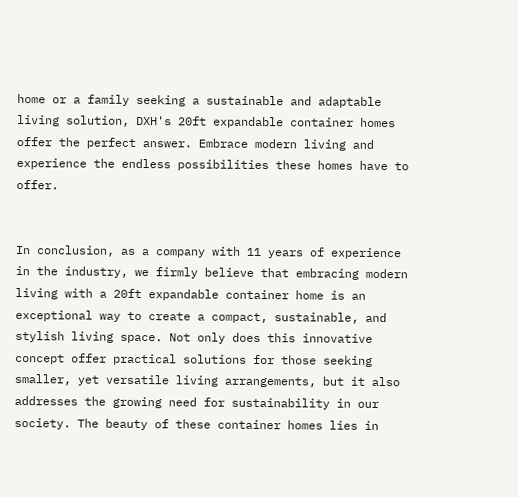home or a family seeking a sustainable and adaptable living solution, DXH's 20ft expandable container homes offer the perfect answer. Embrace modern living and experience the endless possibilities these homes have to offer.


In conclusion, as a company with 11 years of experience in the industry, we firmly believe that embracing modern living with a 20ft expandable container home is an exceptional way to create a compact, sustainable, and stylish living space. Not only does this innovative concept offer practical solutions for those seeking smaller, yet versatile living arrangements, but it also addresses the growing need for sustainability in our society. The beauty of these container homes lies in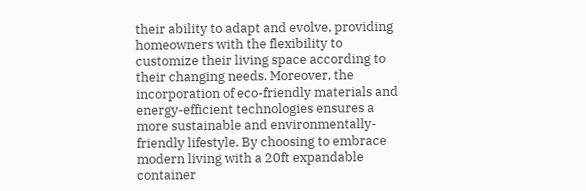their ability to adapt and evolve, providing homeowners with the flexibility to customize their living space according to their changing needs. Moreover, the incorporation of eco-friendly materials and energy-efficient technologies ensures a more sustainable and environmentally-friendly lifestyle. By choosing to embrace modern living with a 20ft expandable container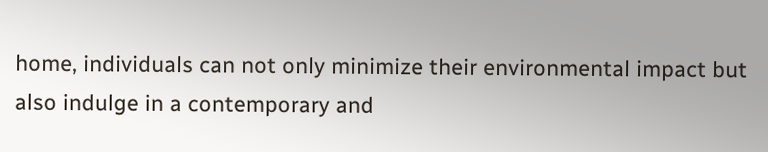home, individuals can not only minimize their environmental impact but also indulge in a contemporary and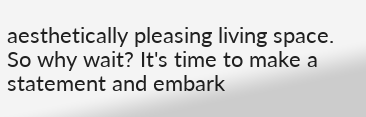aesthetically pleasing living space. So why wait? It's time to make a statement and embark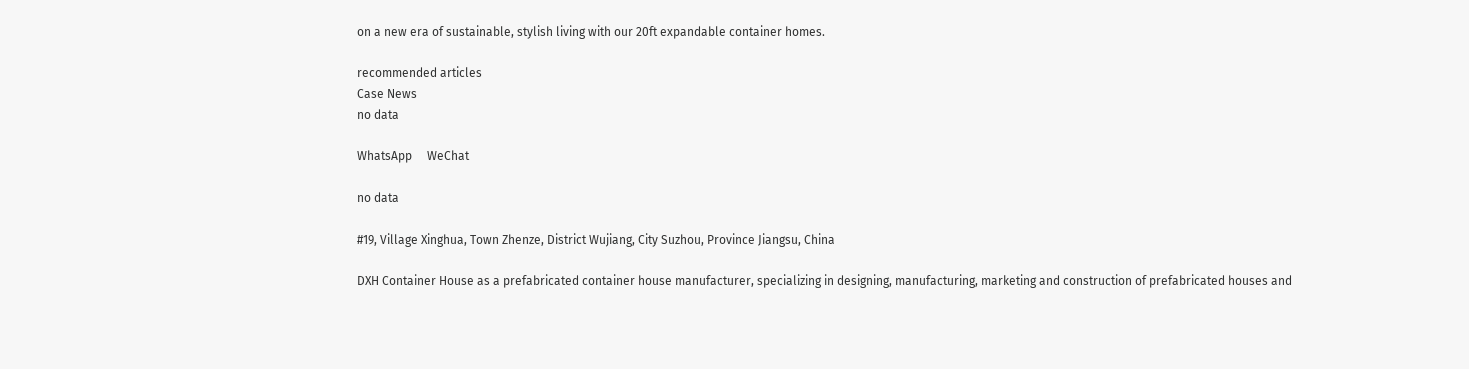on a new era of sustainable, stylish living with our 20ft expandable container homes.

recommended articles
Case News
no data

WhatsApp     WeChat

no data

#19, Village Xinghua, Town Zhenze, District Wujiang, City Suzhou, Province Jiangsu, China

DXH Container House as a prefabricated container house manufacturer, specializing in designing, manufacturing, marketing and construction of prefabricated houses and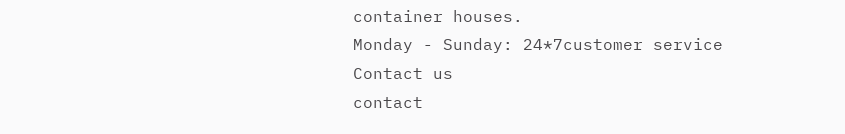container houses.
Monday - Sunday: 24*7customer service
Contact us
contact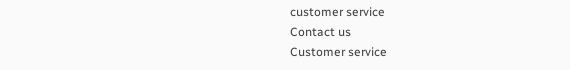customer service
Contact us
Customer service